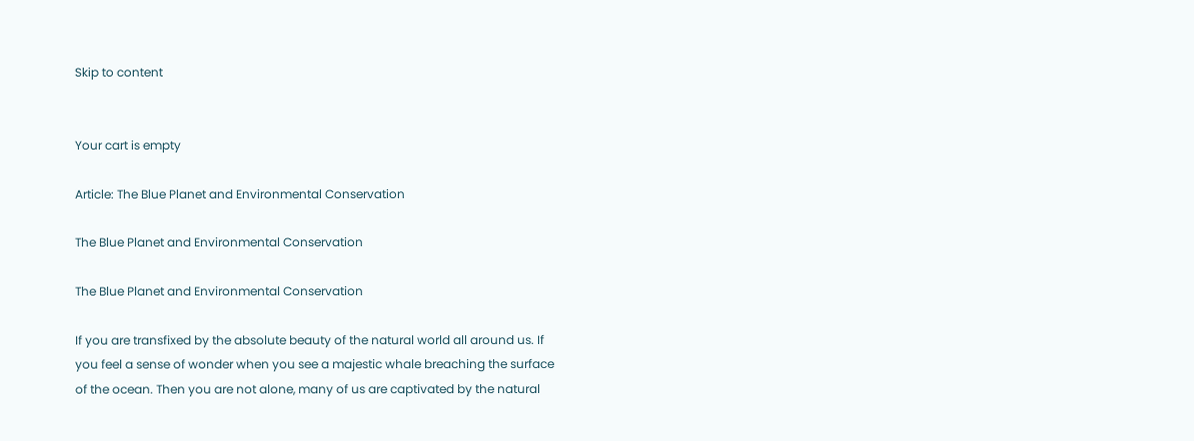Skip to content


Your cart is empty

Article: The Blue Planet and Environmental Conservation

The Blue Planet and Environmental Conservation

The Blue Planet and Environmental Conservation

If you are transfixed by the absolute beauty of the natural world all around us. If you feel a sense of wonder when you see a majestic whale breaching the surface of the ocean. Then you are not alone, many of us are captivated by the natural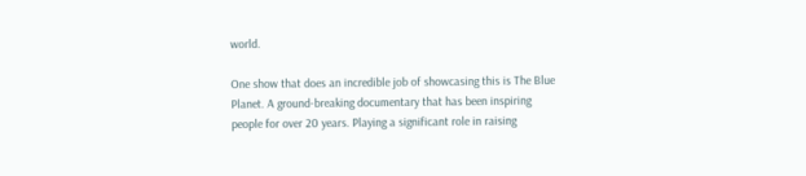world.

One show that does an incredible job of showcasing this is The Blue Planet. A ground-breaking documentary that has been inspiring people for over 20 years. Playing a significant role in raising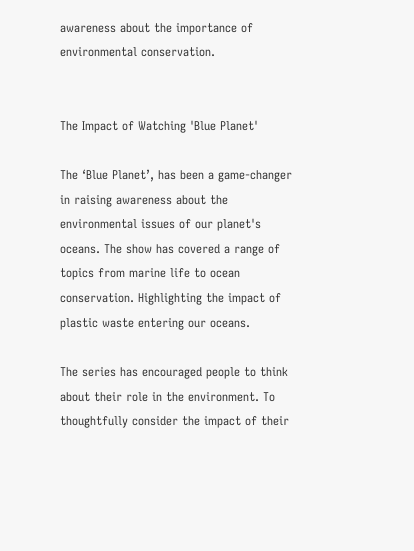awareness about the importance of environmental conservation.


The Impact of Watching 'Blue Planet'

The ‘Blue Planet’, has been a game-changer in raising awareness about the environmental issues of our planet's oceans. The show has covered a range of topics from marine life to ocean conservation. Highlighting the impact of plastic waste entering our oceans.

The series has encouraged people to think about their role in the environment. To thoughtfully consider the impact of their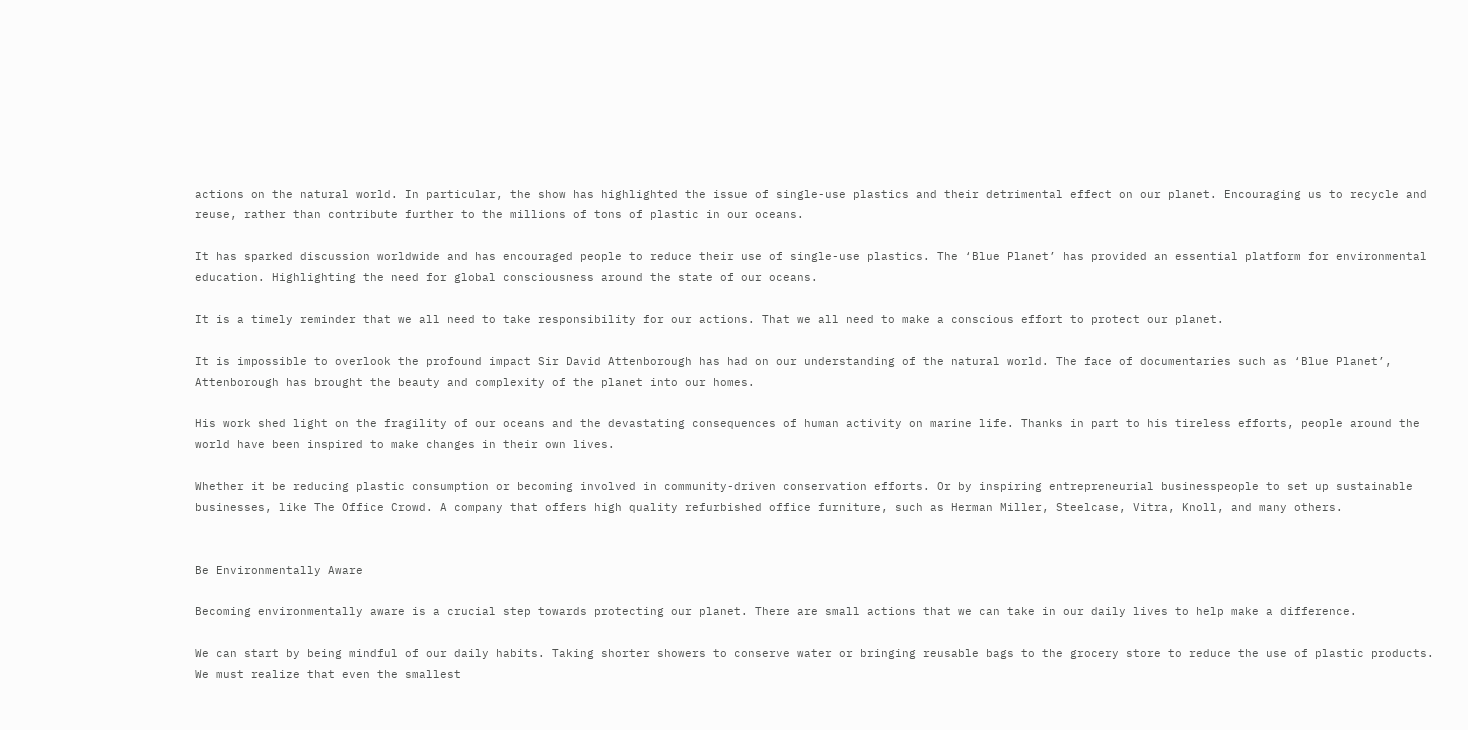actions on the natural world. In particular, the show has highlighted the issue of single-use plastics and their detrimental effect on our planet. Encouraging us to recycle and reuse, rather than contribute further to the millions of tons of plastic in our oceans.

It has sparked discussion worldwide and has encouraged people to reduce their use of single-use plastics. The ‘Blue Planet’ has provided an essential platform for environmental education. Highlighting the need for global consciousness around the state of our oceans.

It is a timely reminder that we all need to take responsibility for our actions. That we all need to make a conscious effort to protect our planet.

It is impossible to overlook the profound impact Sir David Attenborough has had on our understanding of the natural world. The face of documentaries such as ‘Blue Planet’, Attenborough has brought the beauty and complexity of the planet into our homes.

His work shed light on the fragility of our oceans and the devastating consequences of human activity on marine life. Thanks in part to his tireless efforts, people around the world have been inspired to make changes in their own lives.

Whether it be reducing plastic consumption or becoming involved in community-driven conservation efforts. Or by inspiring entrepreneurial businesspeople to set up sustainable businesses, like The Office Crowd. A company that offers high quality refurbished office furniture, such as Herman Miller, Steelcase, Vitra, Knoll, and many others.


Be Environmentally Aware

Becoming environmentally aware is a crucial step towards protecting our planet. There are small actions that we can take in our daily lives to help make a difference.

We can start by being mindful of our daily habits. Taking shorter showers to conserve water or bringing reusable bags to the grocery store to reduce the use of plastic products. We must realize that even the smallest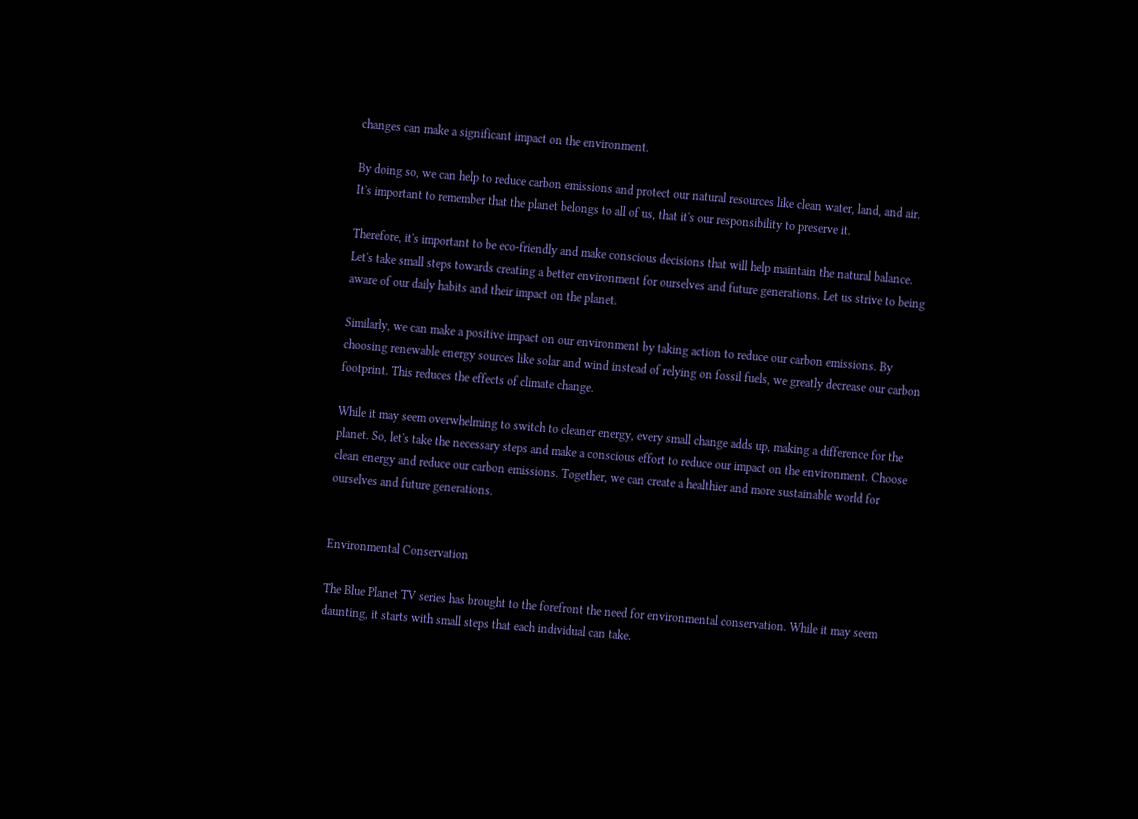changes can make a significant impact on the environment.

By doing so, we can help to reduce carbon emissions and protect our natural resources like clean water, land, and air. It's important to remember that the planet belongs to all of us, that it's our responsibility to preserve it.

Therefore, it's important to be eco-friendly and make conscious decisions that will help maintain the natural balance. Let's take small steps towards creating a better environment for ourselves and future generations. Let us strive to being aware of our daily habits and their impact on the planet.

Similarly, we can make a positive impact on our environment by taking action to reduce our carbon emissions. By choosing renewable energy sources like solar and wind instead of relying on fossil fuels, we greatly decrease our carbon footprint. This reduces the effects of climate change.

While it may seem overwhelming to switch to cleaner energy, every small change adds up, making a difference for the planet. So, let's take the necessary steps and make a conscious effort to reduce our impact on the environment. Choose clean energy and reduce our carbon emissions. Together, we can create a healthier and more sustainable world for ourselves and future generations.


Environmental Conservation

The Blue Planet TV series has brought to the forefront the need for environmental conservation. While it may seem daunting, it starts with small steps that each individual can take.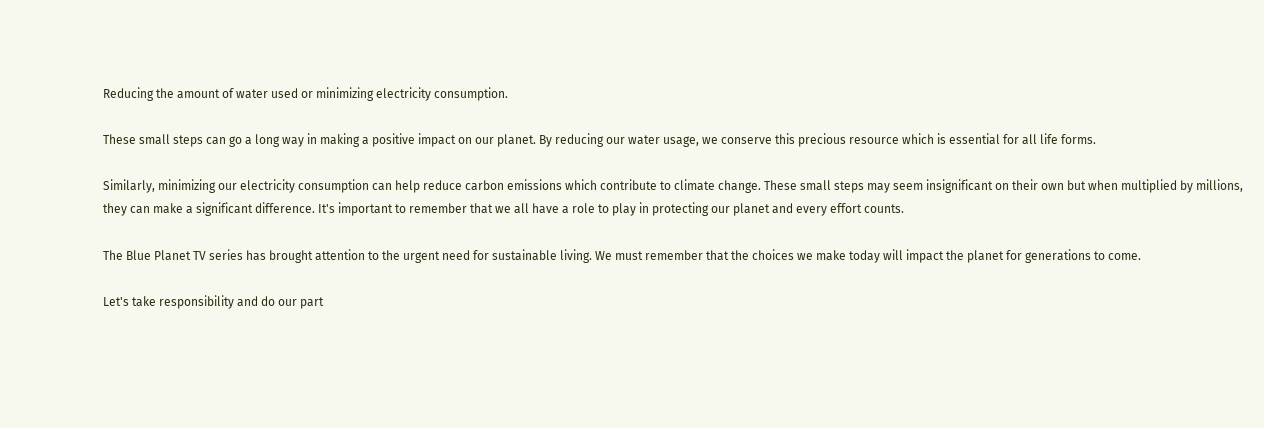Reducing the amount of water used or minimizing electricity consumption.

These small steps can go a long way in making a positive impact on our planet. By reducing our water usage, we conserve this precious resource which is essential for all life forms.

Similarly, minimizing our electricity consumption can help reduce carbon emissions which contribute to climate change. These small steps may seem insignificant on their own but when multiplied by millions, they can make a significant difference. It's important to remember that we all have a role to play in protecting our planet and every effort counts.

The Blue Planet TV series has brought attention to the urgent need for sustainable living. We must remember that the choices we make today will impact the planet for generations to come.

Let's take responsibility and do our part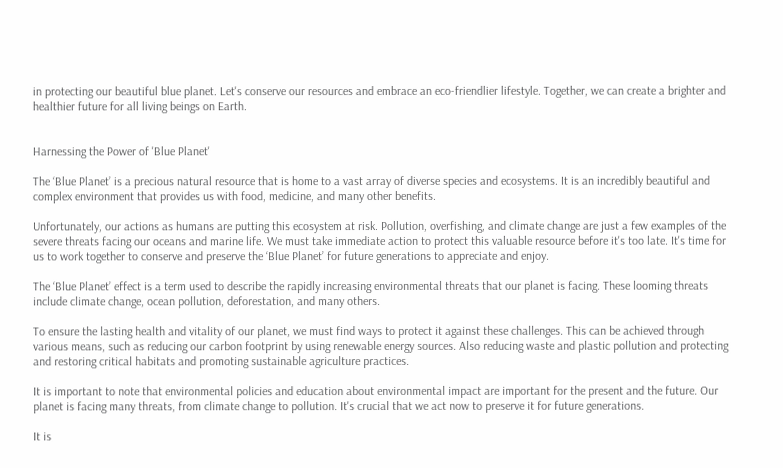in protecting our beautiful blue planet. Let's conserve our resources and embrace an eco-friendlier lifestyle. Together, we can create a brighter and healthier future for all living beings on Earth.


Harnessing the Power of 'Blue Planet'

The ‘Blue Planet’ is a precious natural resource that is home to a vast array of diverse species and ecosystems. It is an incredibly beautiful and complex environment that provides us with food, medicine, and many other benefits.

Unfortunately, our actions as humans are putting this ecosystem at risk. Pollution, overfishing, and climate change are just a few examples of the severe threats facing our oceans and marine life. We must take immediate action to protect this valuable resource before it's too late. It's time for us to work together to conserve and preserve the ‘Blue Planet’ for future generations to appreciate and enjoy.

The ‘Blue Planet’ effect is a term used to describe the rapidly increasing environmental threats that our planet is facing. These looming threats include climate change, ocean pollution, deforestation, and many others.

To ensure the lasting health and vitality of our planet, we must find ways to protect it against these challenges. This can be achieved through various means, such as reducing our carbon footprint by using renewable energy sources. Also reducing waste and plastic pollution and protecting and restoring critical habitats and promoting sustainable agriculture practices.

It is important to note that environmental policies and education about environmental impact are important for the present and the future. Our planet is facing many threats, from climate change to pollution. It's crucial that we act now to preserve it for future generations.

It is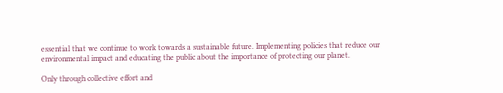essential that we continue to work towards a sustainable future. Implementing policies that reduce our environmental impact and educating the public about the importance of protecting our planet.

Only through collective effort and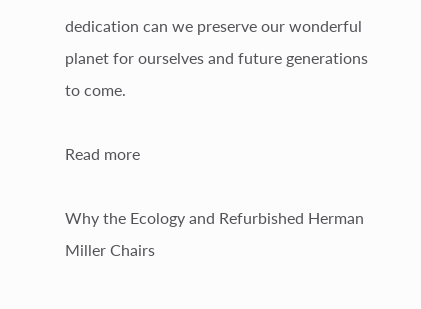dedication can we preserve our wonderful planet for ourselves and future generations to come.

Read more

Why the Ecology and Refurbished Herman Miller Chairs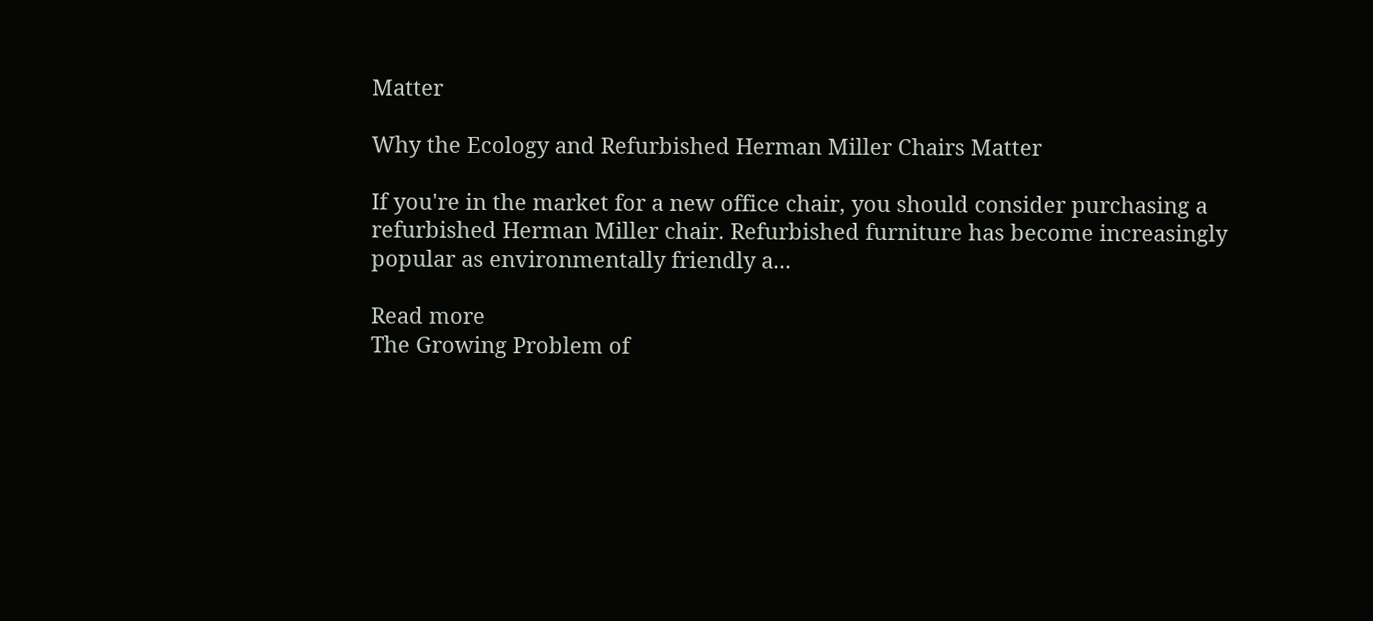Matter

Why the Ecology and Refurbished Herman Miller Chairs Matter

If you're in the market for a new office chair, you should consider purchasing a refurbished Herman Miller chair. Refurbished furniture has become increasingly popular as environmentally friendly a...

Read more
The Growing Problem of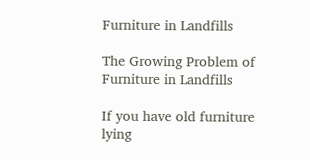Furniture in Landfills

The Growing Problem of Furniture in Landfills

If you have old furniture lying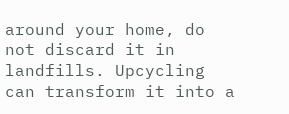around your home, do not discard it in landfills. Upcycling can transform it into a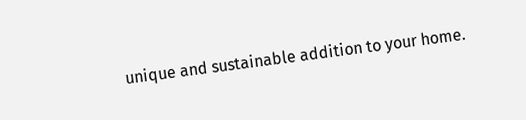unique and sustainable addition to your home.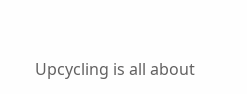Upcycling is all about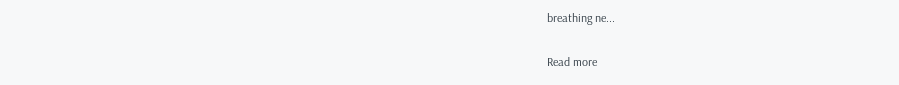breathing ne...

Read more